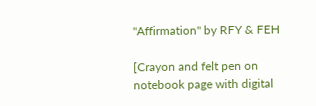"Affirmation" by RFY & FEH

[Crayon and felt pen on notebook page with digital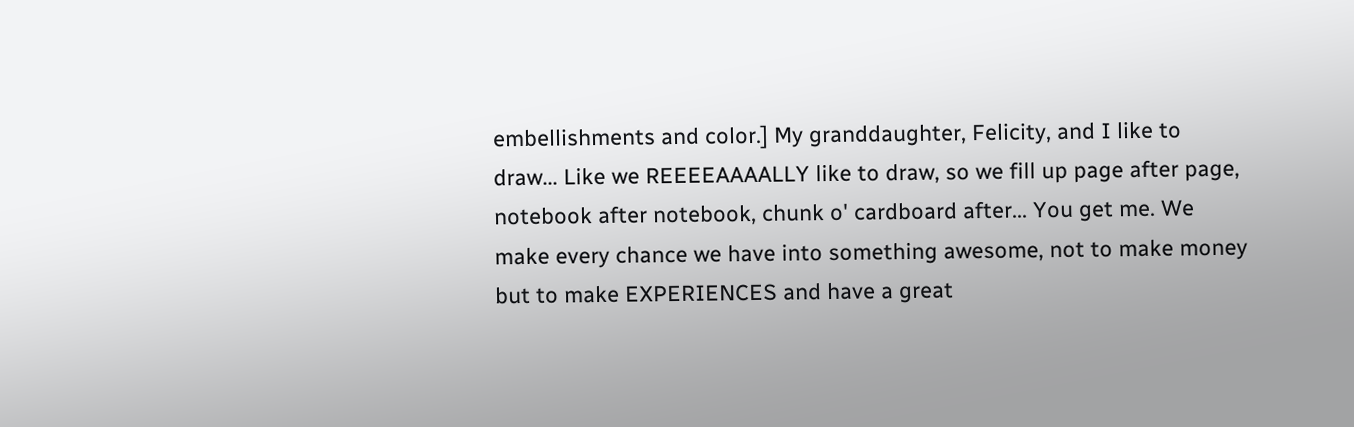embellishments and color.] My granddaughter, Felicity, and I like to draw... Like we REEEEAAAALLY like to draw, so we fill up page after page, notebook after notebook, chunk o' cardboard after... You get me. We make every chance we have into something awesome, not to make money but to make EXPERIENCES and have a great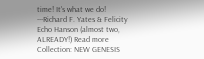time! It's what we do! ---Richard F. Yates & Felicity Echo Hanson (almost two, ALREADY!) Read more
Collection: NEW GENESIS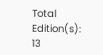Total Edition(s): 13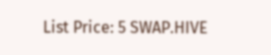List Price: 5 SWAP.HIVE